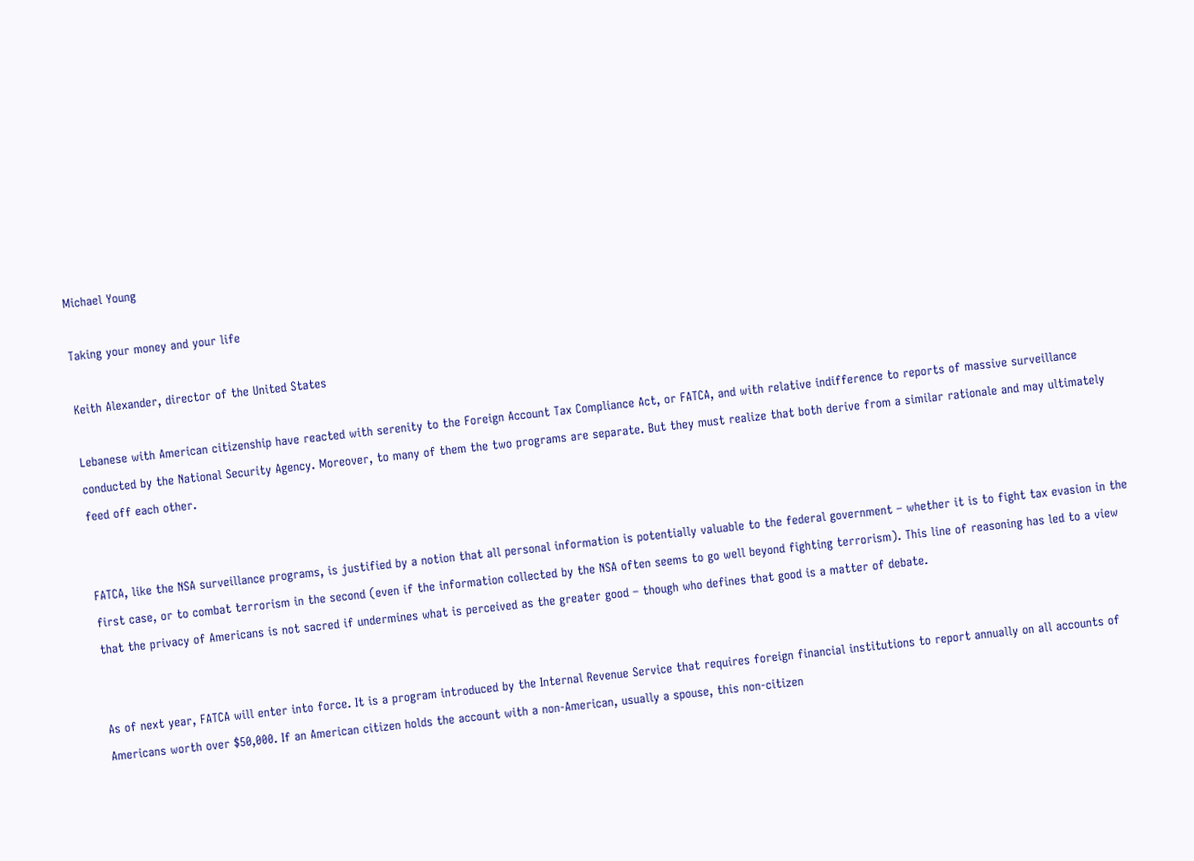Michael Young

Taking your money and your life

Keith Alexander, director of the United States

Lebanese with American citizenship have reacted with serenity to the Foreign Account Tax Compliance Act, or FATCA, and with relative indifference to reports of massive surveillance conducted by the National Security Agency. Moreover, to many of them the two programs are separate. But they must realize that both derive from a similar rationale and may ultimately feed off each other.


FATCA, like the NSA surveillance programs, is justified by a notion that all personal information is potentially valuable to the federal government – whether it is to fight tax evasion in the first case, or to combat terrorism in the second (even if the information collected by the NSA often seems to go well beyond fighting terrorism). This line of reasoning has led to a view that the privacy of Americans is not sacred if undermines what is perceived as the greater good – though who defines that good is a matter of debate.


As of next year, FATCA will enter into force. It is a program introduced by the Internal Revenue Service that requires foreign financial institutions to report annually on all accounts of Americans worth over $50,000. If an American citizen holds the account with a non-American, usually a spouse, this non-citizen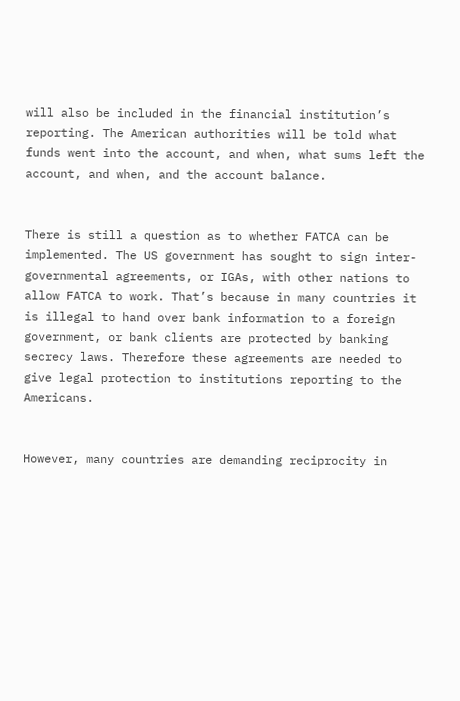will also be included in the financial institution’s reporting. The American authorities will be told what funds went into the account, and when, what sums left the account, and when, and the account balance.


There is still a question as to whether FATCA can be implemented. The US government has sought to sign inter-governmental agreements, or IGAs, with other nations to allow FATCA to work. That’s because in many countries it is illegal to hand over bank information to a foreign government, or bank clients are protected by banking secrecy laws. Therefore these agreements are needed to give legal protection to institutions reporting to the Americans.


However, many countries are demanding reciprocity in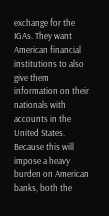exchange for the IGAs. They want American financial institutions to also give them information on their nationals with accounts in the United States. Because this will impose a heavy burden on American banks, both the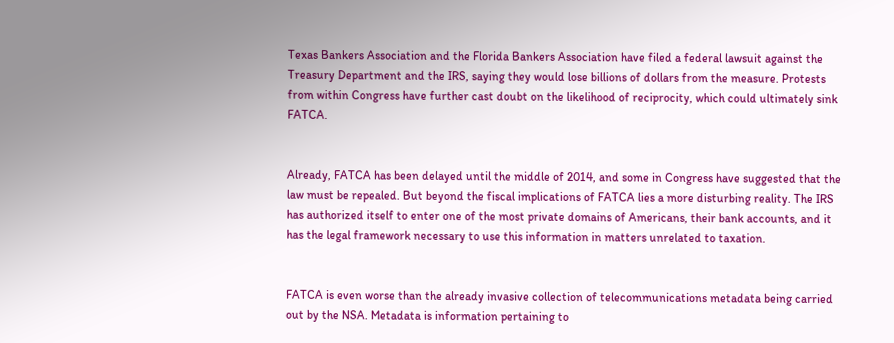Texas Bankers Association and the Florida Bankers Association have filed a federal lawsuit against the Treasury Department and the IRS, saying they would lose billions of dollars from the measure. Protests from within Congress have further cast doubt on the likelihood of reciprocity, which could ultimately sink FATCA.


Already, FATCA has been delayed until the middle of 2014, and some in Congress have suggested that the law must be repealed. But beyond the fiscal implications of FATCA lies a more disturbing reality. The IRS has authorized itself to enter one of the most private domains of Americans, their bank accounts, and it has the legal framework necessary to use this information in matters unrelated to taxation.


FATCA is even worse than the already invasive collection of telecommunications metadata being carried out by the NSA. Metadata is information pertaining to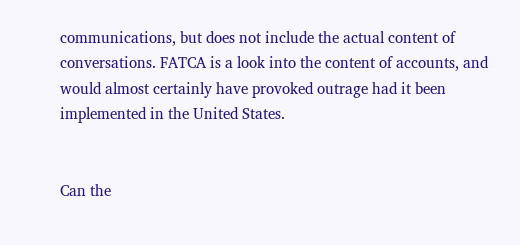communications, but does not include the actual content of conversations. FATCA is a look into the content of accounts, and would almost certainly have provoked outrage had it been implemented in the United States.


Can the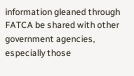information gleaned through FATCA be shared with other government agencies, especially those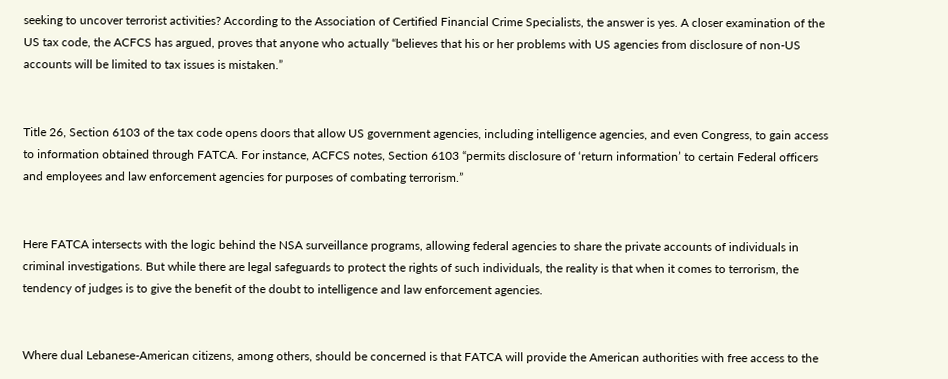seeking to uncover terrorist activities? According to the Association of Certified Financial Crime Specialists, the answer is yes. A closer examination of the US tax code, the ACFCS has argued, proves that anyone who actually “believes that his or her problems with US agencies from disclosure of non-US accounts will be limited to tax issues is mistaken.”


Title 26, Section 6103 of the tax code opens doors that allow US government agencies, including intelligence agencies, and even Congress, to gain access to information obtained through FATCA. For instance, ACFCS notes, Section 6103 “permits disclosure of ‘return information’ to certain Federal officers and employees and law enforcement agencies for purposes of combating terrorism.”


Here FATCA intersects with the logic behind the NSA surveillance programs, allowing federal agencies to share the private accounts of individuals in criminal investigations. But while there are legal safeguards to protect the rights of such individuals, the reality is that when it comes to terrorism, the tendency of judges is to give the benefit of the doubt to intelligence and law enforcement agencies.


Where dual Lebanese-American citizens, among others, should be concerned is that FATCA will provide the American authorities with free access to the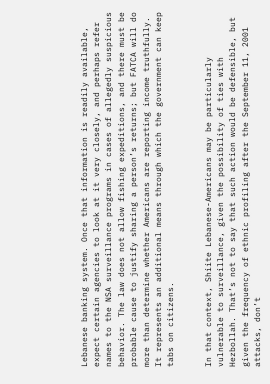Lebanese banking system. Once that information is readily available, expect certain agencies to look at it very closely, and perhaps refer names to the NSA surveillance programs in cases of allegedly suspicious behavior. The law does not allow fishing expeditions, and there must be probable cause to justify sharing a person’s returns; but FATCA will do more than determine whether Americans are reporting income truthfully. It represents an additional means through which the government can keep tabs on citizens.


In that context, Shiite Lebanese-Americans may be particularly vulnerable to surveillance, given the possibility of ties with Hezbollah. That’s not to say that such action would be defensible, but given the frequency of ethnic profiling after the September 11, 2001 attacks, don’t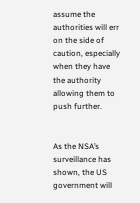assume the authorities will err on the side of caution, especially when they have the authority allowing them to push further.


As the NSA’s surveillance has shown, the US government will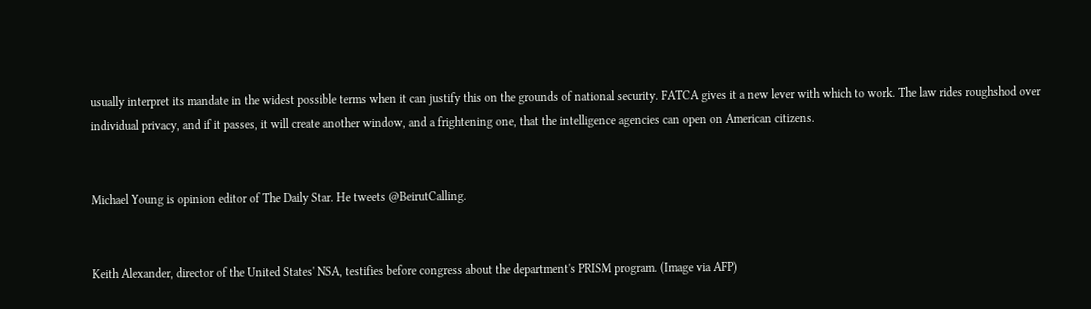usually interpret its mandate in the widest possible terms when it can justify this on the grounds of national security. FATCA gives it a new lever with which to work. The law rides roughshod over individual privacy, and if it passes, it will create another window, and a frightening one, that the intelligence agencies can open on American citizens.


Michael Young is opinion editor of The Daily Star. He tweets @BeirutCalling.


Keith Alexander, director of the United States' NSA, testifies before congress about the department's PRISM program. (Image via AFP)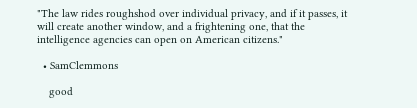"The law rides roughshod over individual privacy, and if it passes, it will create another window, and a frightening one, that the intelligence agencies can open on American citizens."

  • SamClemmons

    good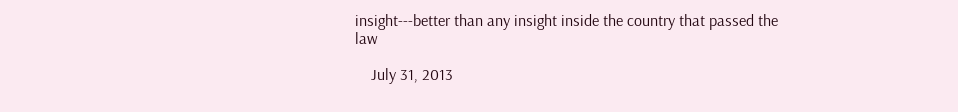insight---better than any insight inside the country that passed the law

    July 31, 2013